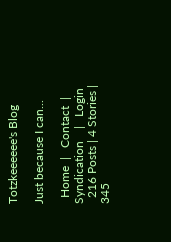Totzkeeeeee's Blog

Just because I can...

  Home  |   Contact  |   Syndication    |   Login
  216 Posts | 4 Stories | 345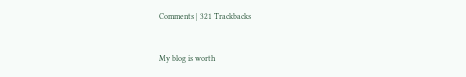Comments | 321 Trackbacks


My blog is worth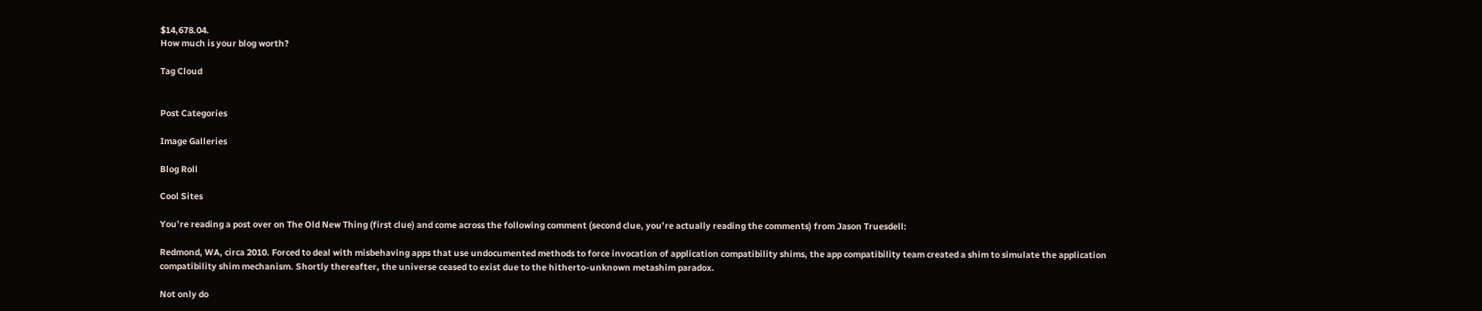$14,678.04.
How much is your blog worth?

Tag Cloud


Post Categories

Image Galleries

Blog Roll

Cool Sites

You’re reading a post over on The Old New Thing (first clue) and come across the following comment (second clue, you’re actually reading the comments) from Jason Truesdell:

Redmond, WA, circa 2010. Forced to deal with misbehaving apps that use undocumented methods to force invocation of application compatibility shims, the app compatibility team created a shim to simulate the application compatibility shim mechanism. Shortly thereafter, the universe ceased to exist due to the hitherto-unknown metashim paradox.

Not only do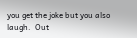you get the joke but you also laugh.  Out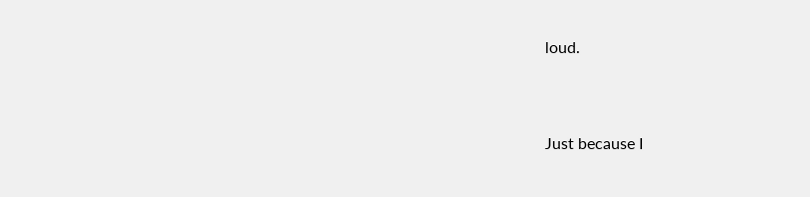loud.


Just because I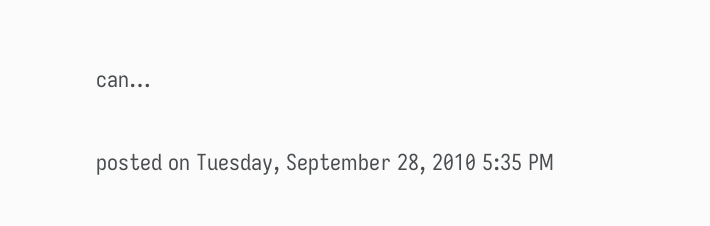can…

posted on Tuesday, September 28, 2010 5:35 PM